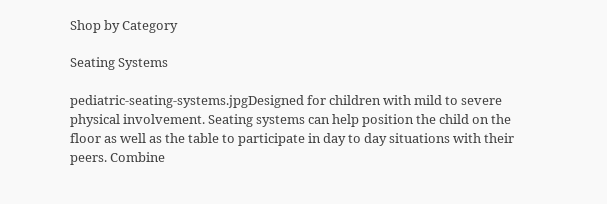Shop by Category

Seating Systems

pediatric-seating-systems.jpgDesigned for children with mild to severe physical involvement. Seating systems can help position the child on the floor as well as the table to participate in day to day situations with their peers. Combine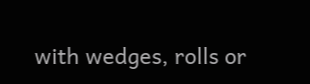with wedges, rolls or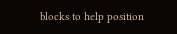blocks to help position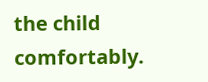the child comfortably.